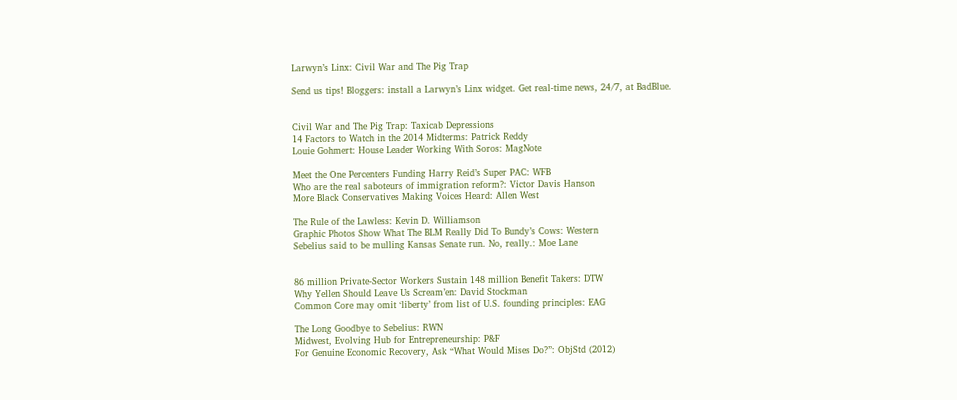Larwyn’s Linx: Civil War and The Pig Trap

Send us tips! Bloggers: install a Larwyn’s Linx widget. Get real-time news, 24/7, at BadBlue.


Civil War and The Pig Trap: Taxicab Depressions
14 Factors to Watch in the 2014 Midterms: Patrick Reddy
Louie Gohmert: House Leader Working With Soros: MagNote

Meet the One Percenters Funding Harry Reid’s Super PAC: WFB
Who are the real saboteurs of immigration reform?: Victor Davis Hanson
More Black Conservatives Making Voices Heard: Allen West

The Rule of the Lawless: Kevin D. Williamson
Graphic Photos Show What The BLM Really Did To Bundy’s Cows: Western
Sebelius said to be mulling Kansas Senate run. No, really.: Moe Lane


86 million Private-Sector Workers Sustain 148 million Benefit Takers: DTW
Why Yellen Should Leave Us Scream’en: David Stockman
Common Core may omit ‘liberty’ from list of U.S. founding principles: EAG

The Long Goodbye to Sebelius: RWN
Midwest, Evolving Hub for Entrepreneurship: P&F
For Genuine Economic Recovery, Ask “What Would Mises Do?”: ObjStd (2012)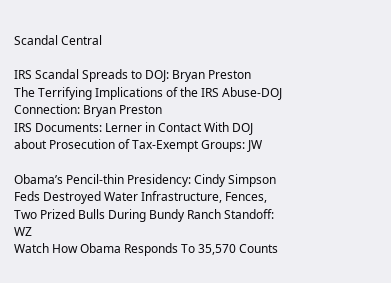Scandal Central

IRS Scandal Spreads to DOJ: Bryan Preston
The Terrifying Implications of the IRS Abuse-DOJ Connection: Bryan Preston
IRS Documents: Lerner in Contact With DOJ about Prosecution of Tax-Exempt Groups: JW

Obama’s Pencil-thin Presidency: Cindy Simpson
Feds Destroyed Water Infrastructure, Fences, Two Prized Bulls During Bundy Ranch Standoff: WZ
Watch How Obama Responds To 35,570 Counts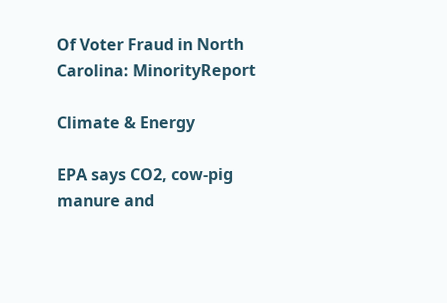Of Voter Fraud in North Carolina: MinorityReport

Climate & Energy

EPA says CO2, cow-pig manure and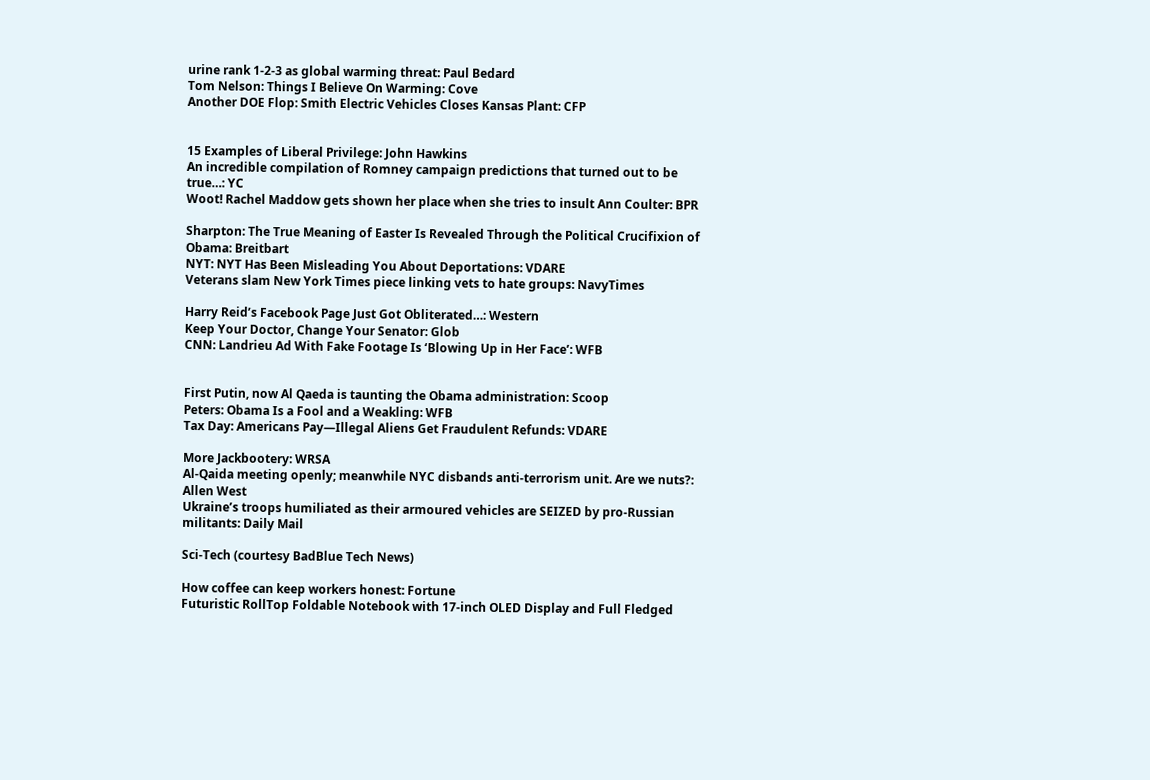urine rank 1-2-3 as global warming threat: Paul Bedard
Tom Nelson: Things I Believe On Warming: Cove
Another DOE Flop: Smith Electric Vehicles Closes Kansas Plant: CFP


15 Examples of Liberal Privilege: John Hawkins
An incredible compilation of Romney campaign predictions that turned out to be true…: YC
Woot! Rachel Maddow gets shown her place when she tries to insult Ann Coulter: BPR

Sharpton: The True Meaning of Easter Is Revealed Through the Political Crucifixion of Obama: Breitbart
NYT: NYT Has Been Misleading You About Deportations: VDARE
Veterans slam New York Times piece linking vets to hate groups: NavyTimes

Harry Reid’s Facebook Page Just Got Obliterated…: Western
Keep Your Doctor, Change Your Senator: Glob
CNN: Landrieu Ad With Fake Footage Is ‘Blowing Up in Her Face’: WFB


First Putin, now Al Qaeda is taunting the Obama administration: Scoop
Peters: Obama Is a Fool and a Weakling: WFB
Tax Day: Americans Pay—Illegal Aliens Get Fraudulent Refunds: VDARE

More Jackbootery: WRSA
Al-Qaida meeting openly; meanwhile NYC disbands anti-terrorism unit. Are we nuts?: Allen West
Ukraine’s troops humiliated as their armoured vehicles are SEIZED by pro-Russian militants: Daily Mail

Sci-Tech (courtesy BadBlue Tech News)

How coffee can keep workers honest: Fortune
Futuristic RollTop Foldable Notebook with 17-inch OLED Display and Full Fledged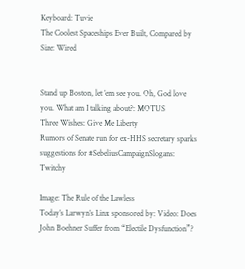Keyboard: Tuvie
The Coolest Spaceships Ever Built, Compared by Size: Wired


Stand up Boston, let ’em see you. Oh, God love you. What am I talking about?: MOTUS
Three Wishes: Give Me Liberty
Rumors of Senate run for ex-HHS secretary sparks suggestions for #SebeliusCampaignSlogans: Twitchy

Image: The Rule of the Lawless
Today’s Larwyn’s Linx sponsored by: Video: Does John Boehner Suffer from “Electile Dysfunction”?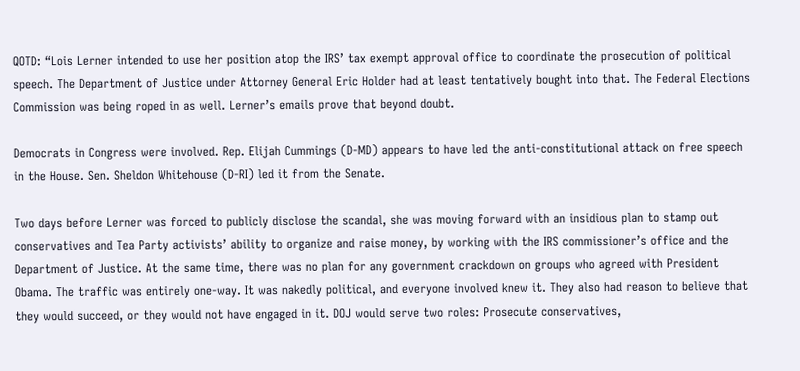QOTD: “Lois Lerner intended to use her position atop the IRS’ tax exempt approval office to coordinate the prosecution of political speech. The Department of Justice under Attorney General Eric Holder had at least tentatively bought into that. The Federal Elections Commission was being roped in as well. Lerner’s emails prove that beyond doubt.

Democrats in Congress were involved. Rep. Elijah Cummings (D-MD) appears to have led the anti-constitutional attack on free speech in the House. Sen. Sheldon Whitehouse (D-RI) led it from the Senate.

Two days before Lerner was forced to publicly disclose the scandal, she was moving forward with an insidious plan to stamp out conservatives and Tea Party activists’ ability to organize and raise money, by working with the IRS commissioner’s office and the Department of Justice. At the same time, there was no plan for any government crackdown on groups who agreed with President Obama. The traffic was entirely one-way. It was nakedly political, and everyone involved knew it. They also had reason to believe that they would succeed, or they would not have engaged in it. DOJ would serve two roles: Prosecute conservatives,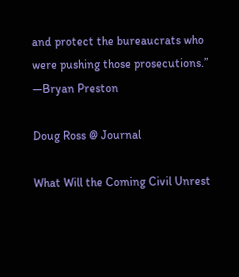and protect the bureaucrats who were pushing those prosecutions.” —Bryan Preston

Doug Ross @ Journal

What Will the Coming Civil Unrest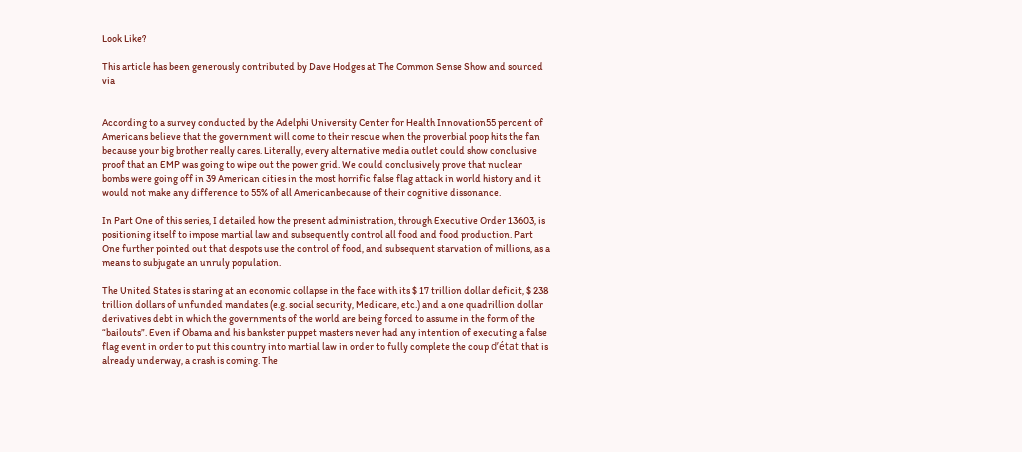Look Like?

This article has been generously contributed by Dave Hodges at The Common Sense Show and sourced via


According to a survey conducted by the Adelphi University Center for Health Innovation55 percent of Americans believe that the government will come to their rescue when the proverbial poop hits the fan because your big brother really cares. Literally, every alternative media outlet could show conclusive proof that an EMP was going to wipe out the power grid. We could conclusively prove that nuclear bombs were going off in 39 American cities in the most horrific false flag attack in world history and it would not make any difference to 55% of all Americanbecause of their cognitive dissonance.

In Part One of this series, I detailed how the present administration, through Executive Order 13603, is positioning itself to impose martial law and subsequently control all food and food production. Part One further pointed out that despots use the control of food, and subsequent starvation of millions, as a means to subjugate an unruly population.

The United States is staring at an economic collapse in the face with its $ 17 trillion dollar deficit, $ 238 trillion dollars of unfunded mandates (e.g. social security, Medicare, etc.) and a one quadrillion dollar derivatives debt in which the governments of the world are being forced to assume in the form of the “bailouts”. Even if Obama and his bankster puppet masters never had any intention of executing a false flag event in order to put this country into martial law in order to fully complete the coup d’état that is already underway, a crash is coming. The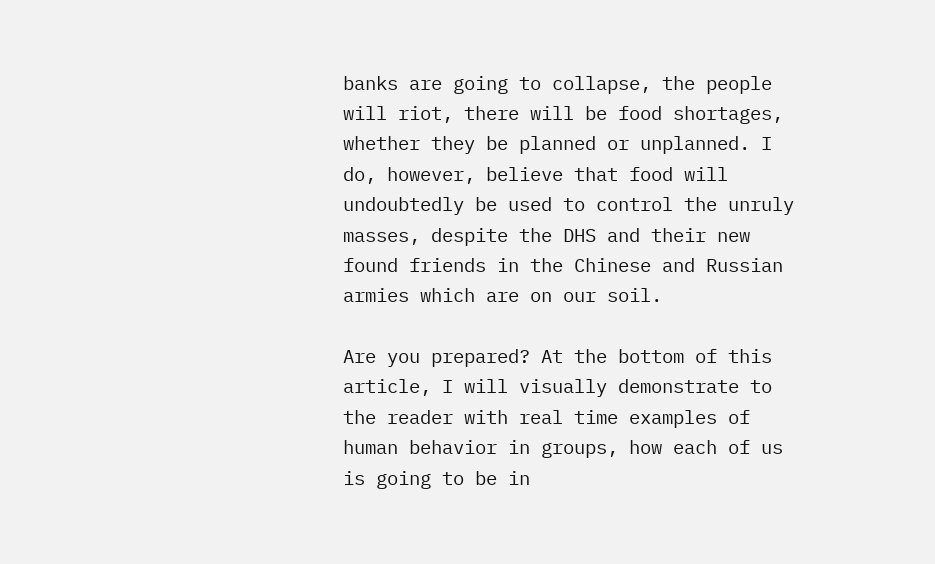banks are going to collapse, the people will riot, there will be food shortages, whether they be planned or unplanned. I do, however, believe that food will undoubtedly be used to control the unruly masses, despite the DHS and their new found friends in the Chinese and Russian armies which are on our soil.

Are you prepared? At the bottom of this article, I will visually demonstrate to the reader with real time examples of human behavior in groups, how each of us is going to be in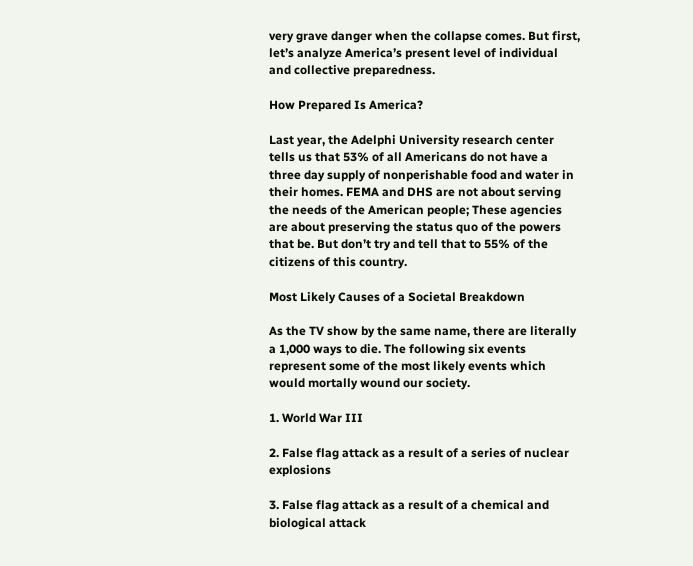very grave danger when the collapse comes. But first, let’s analyze America’s present level of individual and collective preparedness.

How Prepared Is America?

Last year, the Adelphi University research center tells us that 53% of all Americans do not have a three day supply of nonperishable food and water in their homes. FEMA and DHS are not about serving the needs of the American people; These agencies are about preserving the status quo of the powers that be. But don’t try and tell that to 55% of the citizens of this country.

Most Likely Causes of a Societal Breakdown

As the TV show by the same name, there are literally a 1,000 ways to die. The following six events represent some of the most likely events which would mortally wound our society.

1. World War III

2. False flag attack as a result of a series of nuclear explosions

3. False flag attack as a result of a chemical and biological attack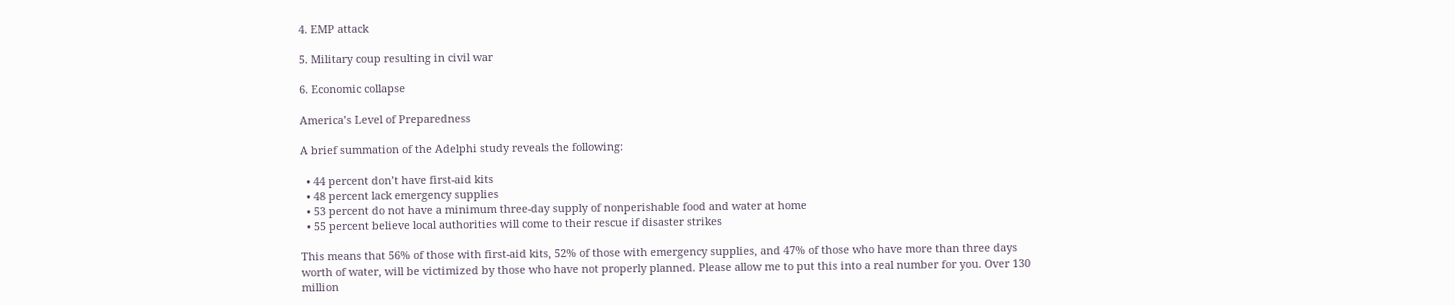4. EMP attack

5. Military coup resulting in civil war

6. Economic collapse

America’s Level of Preparedness

A brief summation of the Adelphi study reveals the following:

  • 44 percent don’t have first-aid kits
  • 48 percent lack emergency supplies
  • 53 percent do not have a minimum three-day supply of nonperishable food and water at home
  • 55 percent believe local authorities will come to their rescue if disaster strikes

This means that 56% of those with first-aid kits, 52% of those with emergency supplies, and 47% of those who have more than three days worth of water, will be victimized by those who have not properly planned. Please allow me to put this into a real number for you. Over 130 million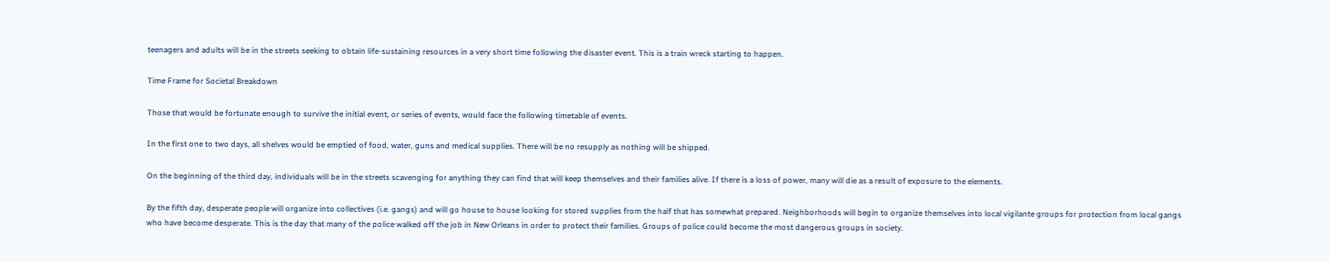teenagers and adults will be in the streets seeking to obtain life-sustaining resources in a very short time following the disaster event. This is a train wreck starting to happen.

Time Frame for Societal Breakdown

Those that would be fortunate enough to survive the initial event, or series of events, would face the following timetable of events.

In the first one to two days, all shelves would be emptied of food, water, guns and medical supplies. There will be no resupply as nothing will be shipped.

On the beginning of the third day, individuals will be in the streets scavenging for anything they can find that will keep themselves and their families alive. If there is a loss of power, many will die as a result of exposure to the elements.

By the fifth day, desperate people will organize into collectives (i.e. gangs) and will go house to house looking for stored supplies from the half that has somewhat prepared. Neighborhoods will begin to organize themselves into local vigilante groups for protection from local gangs who have become desperate. This is the day that many of the police walked off the job in New Orleans in order to protect their families. Groups of police could become the most dangerous groups in society.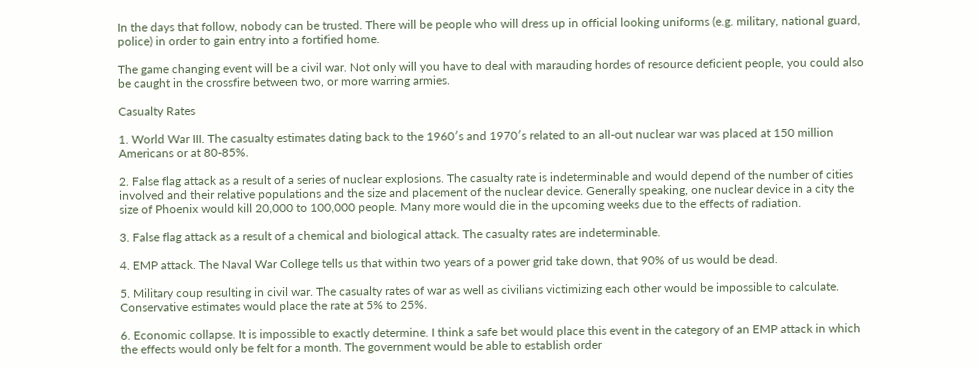In the days that follow, nobody can be trusted. There will be people who will dress up in official looking uniforms (e.g. military, national guard, police) in order to gain entry into a fortified home.

The game changing event will be a civil war. Not only will you have to deal with marauding hordes of resource deficient people, you could also be caught in the crossfire between two, or more warring armies.

Casualty Rates

1. World War III. The casualty estimates dating back to the 1960′s and 1970′s related to an all-out nuclear war was placed at 150 million Americans or at 80-85%.

2. False flag attack as a result of a series of nuclear explosions. The casualty rate is indeterminable and would depend of the number of cities involved and their relative populations and the size and placement of the nuclear device. Generally speaking, one nuclear device in a city the size of Phoenix would kill 20,000 to 100,000 people. Many more would die in the upcoming weeks due to the effects of radiation.

3. False flag attack as a result of a chemical and biological attack. The casualty rates are indeterminable.

4. EMP attack. The Naval War College tells us that within two years of a power grid take down, that 90% of us would be dead.

5. Military coup resulting in civil war. The casualty rates of war as well as civilians victimizing each other would be impossible to calculate. Conservative estimates would place the rate at 5% to 25%.

6. Economic collapse. It is impossible to exactly determine. I think a safe bet would place this event in the category of an EMP attack in which the effects would only be felt for a month. The government would be able to establish order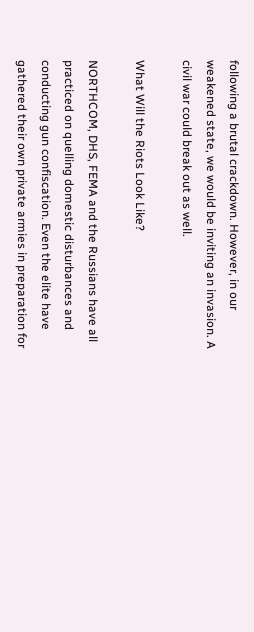following a brutal crackdown. However, in our weakened state, we would be inviting an invasion. A civil war could break out as well.

What Will the Riots Look Like?

NORTHCOM, DHS, FEMA and the Russians have all practiced on quelling domestic disturbances and conducting gun confiscation. Even the elite have gathered their own private armies in preparation for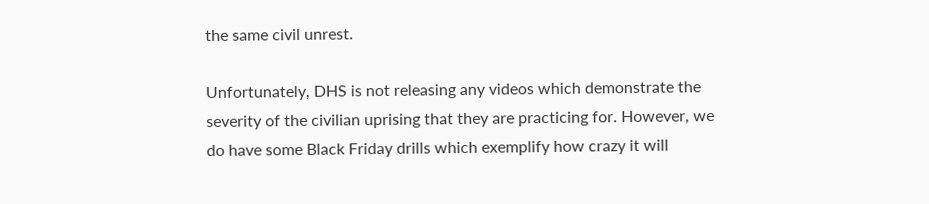the same civil unrest.

Unfortunately, DHS is not releasing any videos which demonstrate the severity of the civilian uprising that they are practicing for. However, we do have some Black Friday drills which exemplify how crazy it will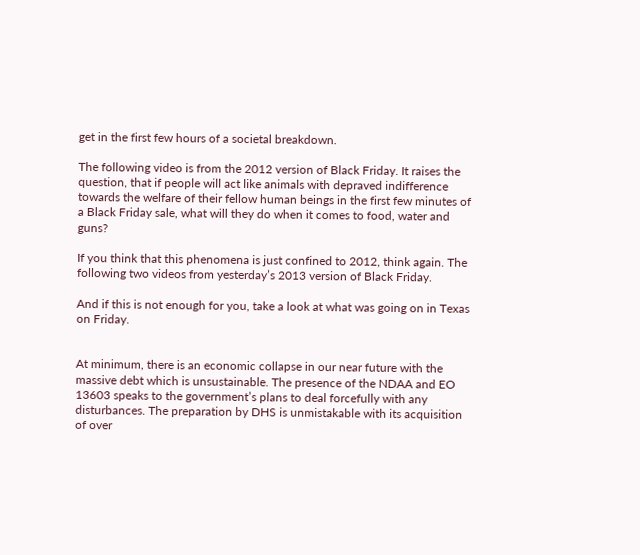get in the first few hours of a societal breakdown.

The following video is from the 2012 version of Black Friday. It raises the question, that if people will act like animals with depraved indifference towards the welfare of their fellow human beings in the first few minutes of a Black Friday sale, what will they do when it comes to food, water and guns?

If you think that this phenomena is just confined to 2012, think again. The following two videos from yesterday’s 2013 version of Black Friday.

And if this is not enough for you, take a look at what was going on in Texas on Friday.


At minimum, there is an economic collapse in our near future with the massive debt which is unsustainable. The presence of the NDAA and EO 13603 speaks to the government’s plans to deal forcefully with any disturbances. The preparation by DHS is unmistakable with its acquisition of over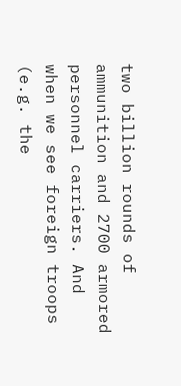two billion rounds of ammunition and 2700 armored personnel carriers. And when we see foreign troops (e.g. the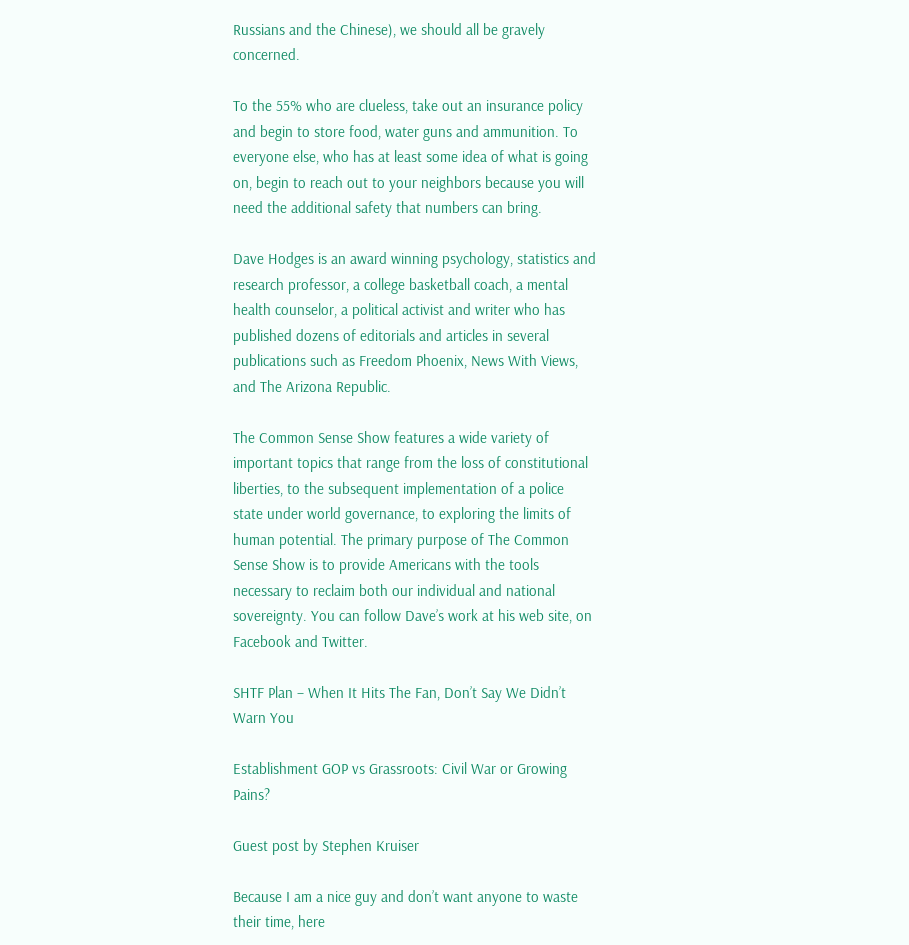Russians and the Chinese), we should all be gravely concerned.

To the 55% who are clueless, take out an insurance policy and begin to store food, water guns and ammunition. To everyone else, who has at least some idea of what is going on, begin to reach out to your neighbors because you will need the additional safety that numbers can bring.

Dave Hodges is an award winning psychology, statistics and research professor, a college basketball coach, a mental health counselor, a political activist and writer who has published dozens of editorials and articles in several publications such as Freedom Phoenix, News With Views, and The Arizona Republic.

The Common Sense Show features a wide variety of important topics that range from the loss of constitutional liberties, to the subsequent implementation of a police state under world governance, to exploring the limits of human potential. The primary purpose of The Common Sense Show is to provide Americans with the tools necessary to reclaim both our individual and national sovereignty. You can follow Dave’s work at his web site, on Facebook and Twitter.

SHTF Plan – When It Hits The Fan, Don’t Say We Didn’t Warn You

Establishment GOP vs Grassroots: Civil War or Growing Pains?

Guest post by Stephen Kruiser

Because I am a nice guy and don’t want anyone to waste their time, here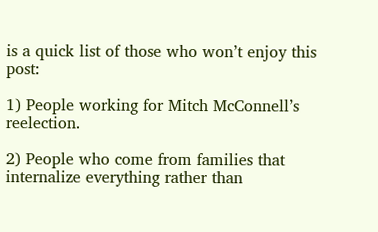is a quick list of those who won’t enjoy this post:

1) People working for Mitch McConnell’s reelection.

2) People who come from families that internalize everything rather than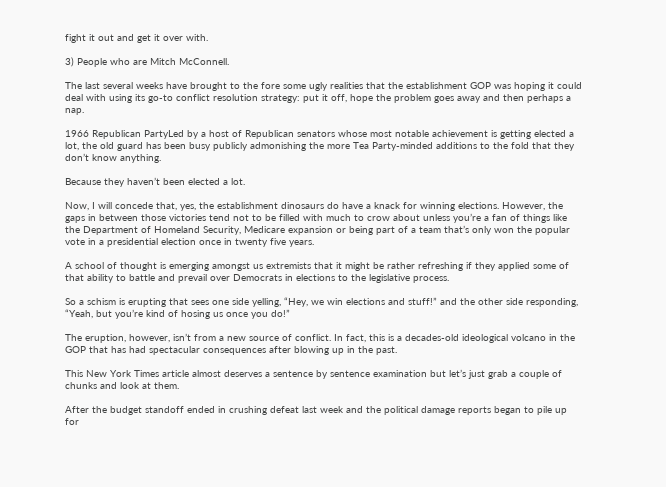fight it out and get it over with.

3) People who are Mitch McConnell.

The last several weeks have brought to the fore some ugly realities that the establishment GOP was hoping it could deal with using its go-to conflict resolution strategy: put it off, hope the problem goes away and then perhaps a nap.

1966 Republican PartyLed by a host of Republican senators whose most notable achievement is getting elected a lot, the old guard has been busy publicly admonishing the more Tea Party-minded additions to the fold that they don’t know anything.

Because they haven’t been elected a lot.

Now, I will concede that, yes, the establishment dinosaurs do have a knack for winning elections. However, the gaps in between those victories tend not to be filled with much to crow about unless you’re a fan of things like the Department of Homeland Security, Medicare expansion or being part of a team that’s only won the popular vote in a presidential election once in twenty five years.

A school of thought is emerging amongst us extremists that it might be rather refreshing if they applied some of that ability to battle and prevail over Democrats in elections to the legislative process.

So a schism is erupting that sees one side yelling, “Hey, we win elections and stuff!” and the other side responding, “Yeah, but you’re kind of hosing us once you do!”

The eruption, however, isn’t from a new source of conflict. In fact, this is a decades-old ideological volcano in the GOP that has had spectacular consequences after blowing up in the past.

This New York Times article almost deserves a sentence by sentence examination but let’s just grab a couple of chunks and look at them.

After the budget standoff ended in crushing defeat last week and the political damage reports began to pile up for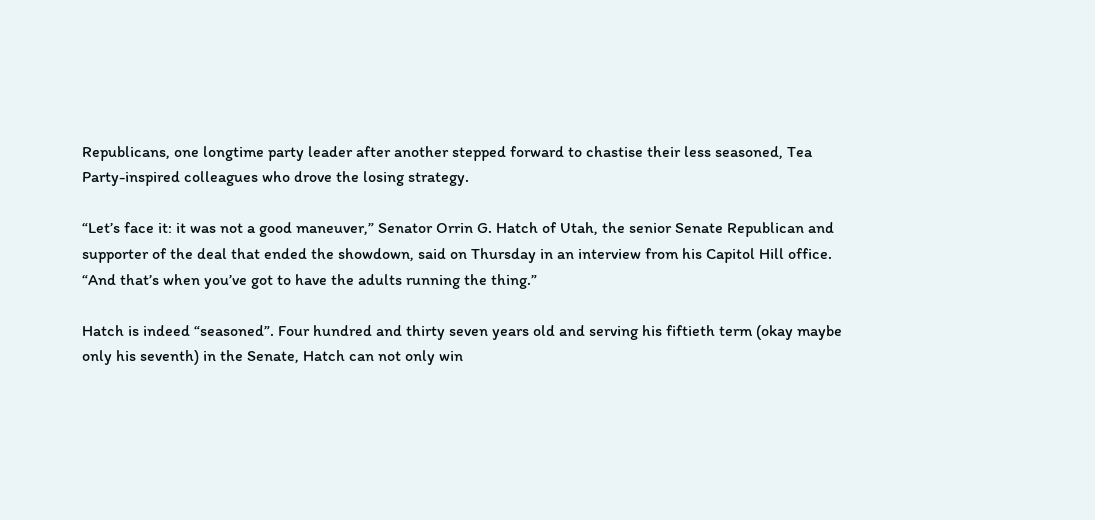Republicans, one longtime party leader after another stepped forward to chastise their less seasoned, Tea Party-inspired colleagues who drove the losing strategy.

“Let’s face it: it was not a good maneuver,” Senator Orrin G. Hatch of Utah, the senior Senate Republican and supporter of the deal that ended the showdown, said on Thursday in an interview from his Capitol Hill office. “And that’s when you’ve got to have the adults running the thing.”

Hatch is indeed “seasoned”. Four hundred and thirty seven years old and serving his fiftieth term (okay maybe only his seventh) in the Senate, Hatch can not only win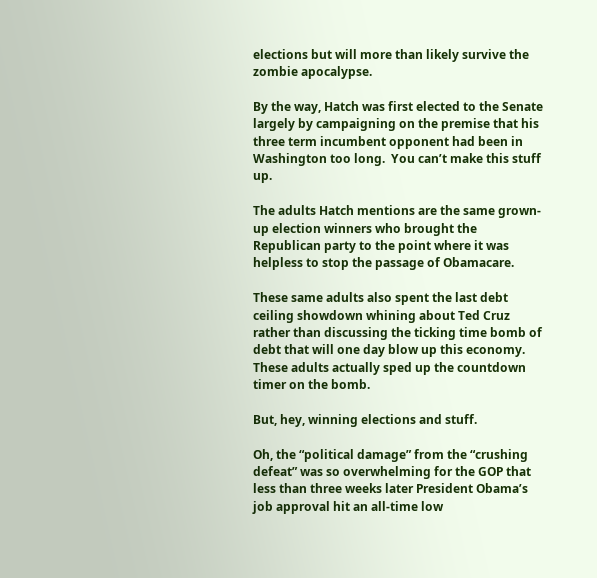elections but will more than likely survive the zombie apocalypse.

By the way, Hatch was first elected to the Senate largely by campaigning on the premise that his three term incumbent opponent had been in Washington too long.  You can’t make this stuff up.

The adults Hatch mentions are the same grown-up election winners who brought the Republican party to the point where it was helpless to stop the passage of Obamacare.

These same adults also spent the last debt ceiling showdown whining about Ted Cruz rather than discussing the ticking time bomb of debt that will one day blow up this economy. These adults actually sped up the countdown timer on the bomb.

But, hey, winning elections and stuff.

Oh, the “political damage” from the “crushing defeat” was so overwhelming for the GOP that less than three weeks later President Obama’s job approval hit an all-time low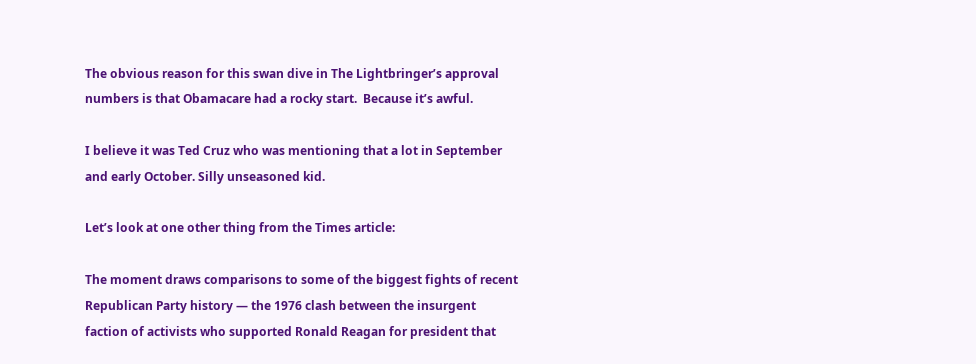The obvious reason for this swan dive in The Lightbringer’s approval numbers is that Obamacare had a rocky start.  Because it’s awful.

I believe it was Ted Cruz who was mentioning that a lot in September and early October. Silly unseasoned kid.

Let’s look at one other thing from the Times article:

The moment draws comparisons to some of the biggest fights of recent Republican Party history — the 1976 clash between the insurgent faction of activists who supported Ronald Reagan for president that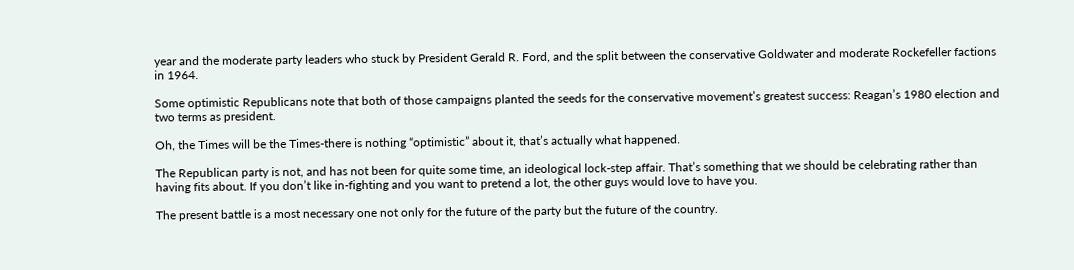year and the moderate party leaders who stuck by President Gerald R. Ford, and the split between the conservative Goldwater and moderate Rockefeller factions in 1964.

Some optimistic Republicans note that both of those campaigns planted the seeds for the conservative movement’s greatest success: Reagan’s 1980 election and two terms as president.

Oh, the Times will be the Times-there is nothing “optimistic” about it, that’s actually what happened.

The Republican party is not, and has not been for quite some time, an ideological lock-step affair. That’s something that we should be celebrating rather than having fits about. If you don’t like in-fighting and you want to pretend a lot, the other guys would love to have you.

The present battle is a most necessary one not only for the future of the party but the future of the country.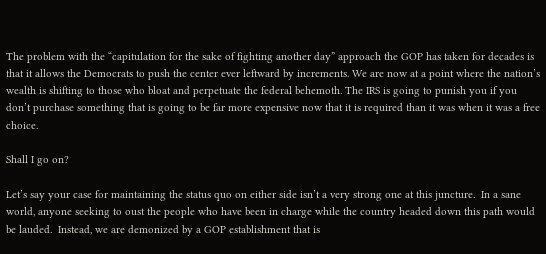The problem with the “capitulation for the sake of fighting another day” approach the GOP has taken for decades is that it allows the Democrats to push the center ever leftward by increments. We are now at a point where the nation’s wealth is shifting to those who bloat and perpetuate the federal behemoth. The IRS is going to punish you if you don’t purchase something that is going to be far more expensive now that it is required than it was when it was a free choice.

Shall I go on?

Let’s say your case for maintaining the status quo on either side isn’t a very strong one at this juncture.  In a sane world, anyone seeking to oust the people who have been in charge while the country headed down this path would be lauded.  Instead, we are demonized by a GOP establishment that is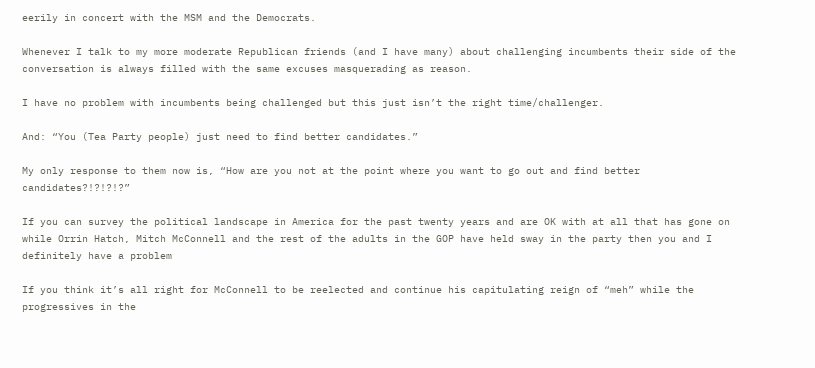eerily in concert with the MSM and the Democrats.

Whenever I talk to my more moderate Republican friends (and I have many) about challenging incumbents their side of the conversation is always filled with the same excuses masquerading as reason.

I have no problem with incumbents being challenged but this just isn’t the right time/challenger.

And: “You (Tea Party people) just need to find better candidates.”

My only response to them now is, “How are you not at the point where you want to go out and find better candidates?!?!?!?”

If you can survey the political landscape in America for the past twenty years and are OK with at all that has gone on while Orrin Hatch, Mitch McConnell and the rest of the adults in the GOP have held sway in the party then you and I definitely have a problem

If you think it’s all right for McConnell to be reelected and continue his capitulating reign of “meh” while the progressives in the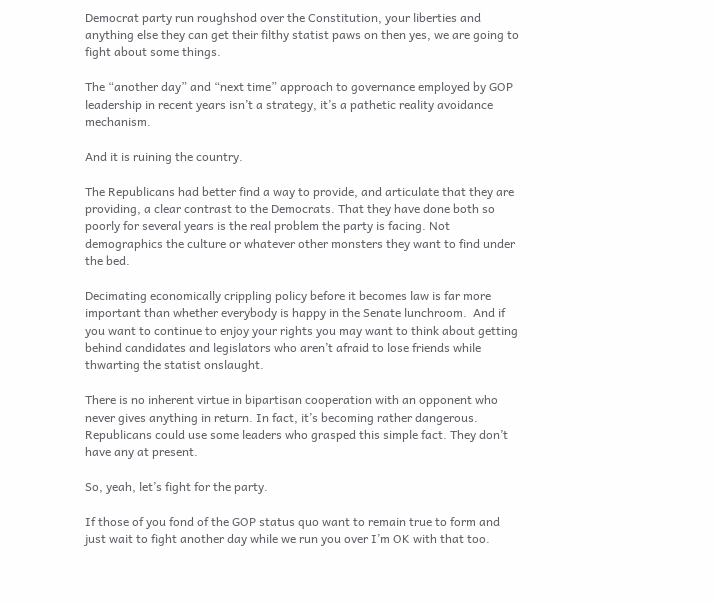Democrat party run roughshod over the Constitution, your liberties and anything else they can get their filthy statist paws on then yes, we are going to fight about some things.

The “another day” and “next time” approach to governance employed by GOP leadership in recent years isn’t a strategy, it’s a pathetic reality avoidance mechanism.

And it is ruining the country.

The Republicans had better find a way to provide, and articulate that they are providing, a clear contrast to the Democrats. That they have done both so poorly for several years is the real problem the party is facing. Not demographics the culture or whatever other monsters they want to find under the bed.

Decimating economically crippling policy before it becomes law is far more important than whether everybody is happy in the Senate lunchroom.  And if you want to continue to enjoy your rights you may want to think about getting behind candidates and legislators who aren’t afraid to lose friends while thwarting the statist onslaught.

There is no inherent virtue in bipartisan cooperation with an opponent who never gives anything in return. In fact, it’s becoming rather dangerous. Republicans could use some leaders who grasped this simple fact. They don’t have any at present.

So, yeah, let’s fight for the party.

If those of you fond of the GOP status quo want to remain true to form and just wait to fight another day while we run you over I’m OK with that too.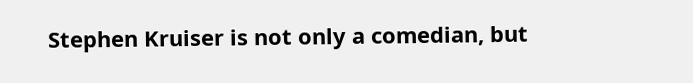Stephen Kruiser is not only a comedian, but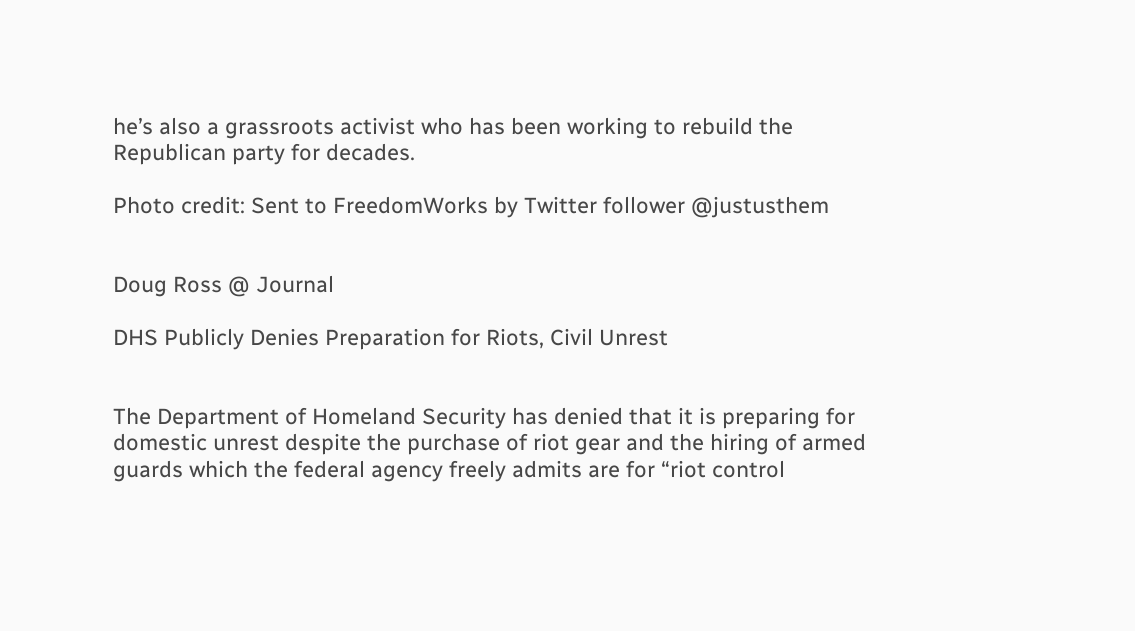he’s also a grassroots activist who has been working to rebuild the Republican party for decades.

Photo credit: Sent to FreedomWorks by Twitter follower @justusthem


Doug Ross @ Journal

DHS Publicly Denies Preparation for Riots, Civil Unrest


The Department of Homeland Security has denied that it is preparing for domestic unrest despite the purchase of riot gear and the hiring of armed guards which the federal agency freely admits are for “riot control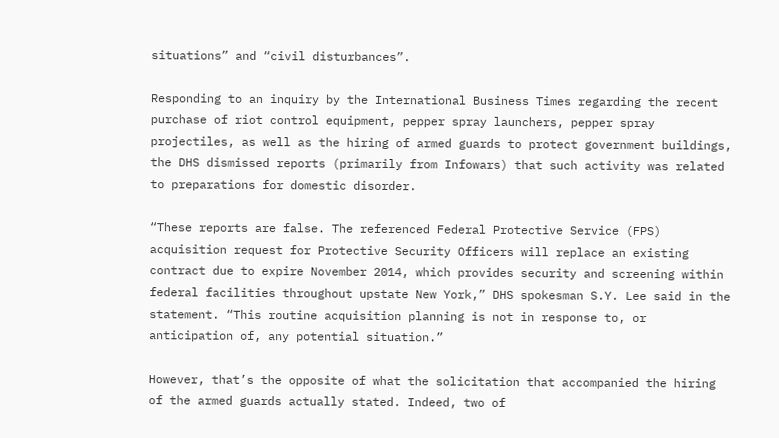situations” and “civil disturbances”.

Responding to an inquiry by the International Business Times regarding the recent purchase of riot control equipment, pepper spray launchers, pepper spray projectiles, as well as the hiring of armed guards to protect government buildings, the DHS dismissed reports (primarily from Infowars) that such activity was related to preparations for domestic disorder.

“These reports are false. The referenced Federal Protective Service (FPS) acquisition request for Protective Security Officers will replace an existing contract due to expire November 2014, which provides security and screening within federal facilities throughout upstate New York,” DHS spokesman S.Y. Lee said in the statement. “This routine acquisition planning is not in response to, or anticipation of, any potential situation.”

However, that’s the opposite of what the solicitation that accompanied the hiring of the armed guards actually stated. Indeed, two of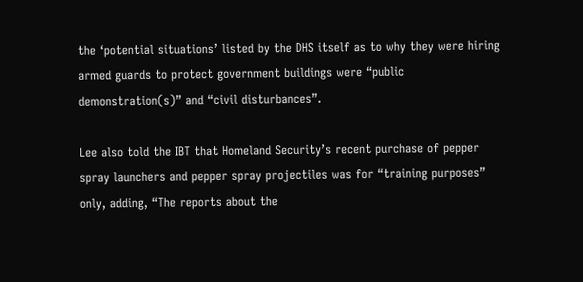the ‘potential situations’ listed by the DHS itself as to why they were hiring armed guards to protect government buildings were “public demonstration(s)” and “civil disturbances”.

Lee also told the IBT that Homeland Security’s recent purchase of pepper spray launchers and pepper spray projectiles was for “training purposes” only, adding, “The reports about the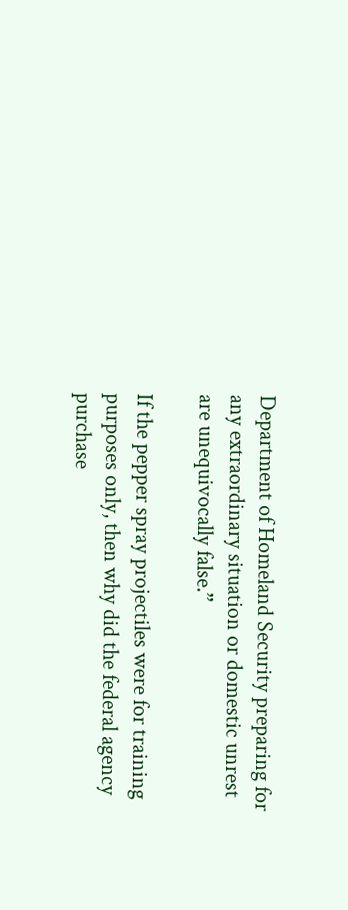Department of Homeland Security preparing for any extraordinary situation or domestic unrest are unequivocally false.”

If the pepper spray projectiles were for training purposes only, then why did the federal agency purchase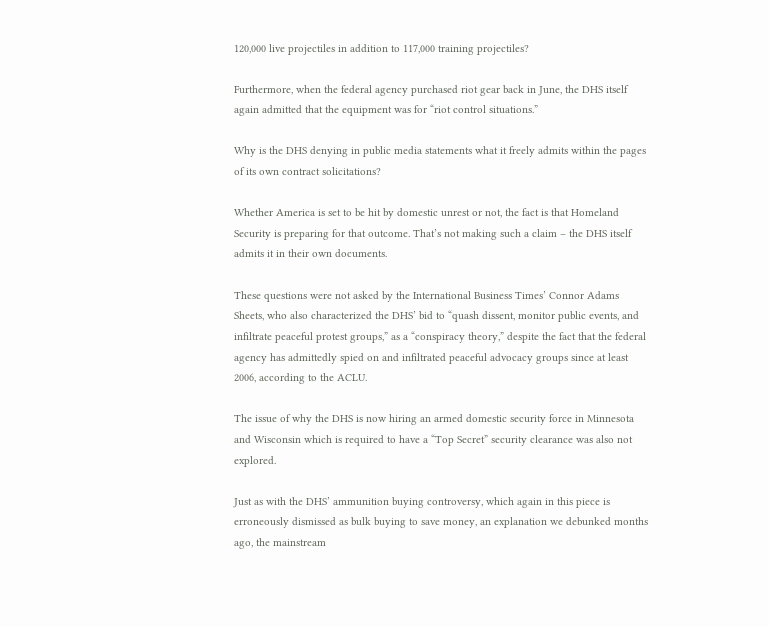120,000 live projectiles in addition to 117,000 training projectiles?

Furthermore, when the federal agency purchased riot gear back in June, the DHS itself again admitted that the equipment was for “riot control situations.”

Why is the DHS denying in public media statements what it freely admits within the pages of its own contract solicitations?

Whether America is set to be hit by domestic unrest or not, the fact is that Homeland Security is preparing for that outcome. That’s not making such a claim – the DHS itself admits it in their own documents.

These questions were not asked by the International Business Times’ Connor Adams Sheets, who also characterized the DHS’ bid to “quash dissent, monitor public events, and infiltrate peaceful protest groups,” as a “conspiracy theory,” despite the fact that the federal agency has admittedly spied on and infiltrated peaceful advocacy groups since at least 2006, according to the ACLU.

The issue of why the DHS is now hiring an armed domestic security force in Minnesota and Wisconsin which is required to have a “Top Secret” security clearance was also not explored.

Just as with the DHS’ ammunition buying controversy, which again in this piece is erroneously dismissed as bulk buying to save money, an explanation we debunked months ago, the mainstream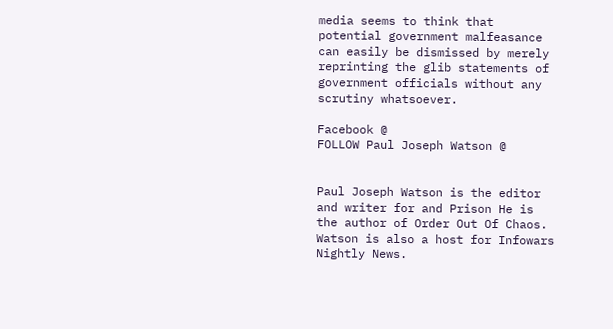media seems to think that potential government malfeasance can easily be dismissed by merely reprinting the glib statements of government officials without any scrutiny whatsoever.

Facebook @
FOLLOW Paul Joseph Watson @


Paul Joseph Watson is the editor and writer for and Prison He is the author of Order Out Of Chaos. Watson is also a host for Infowars Nightly News.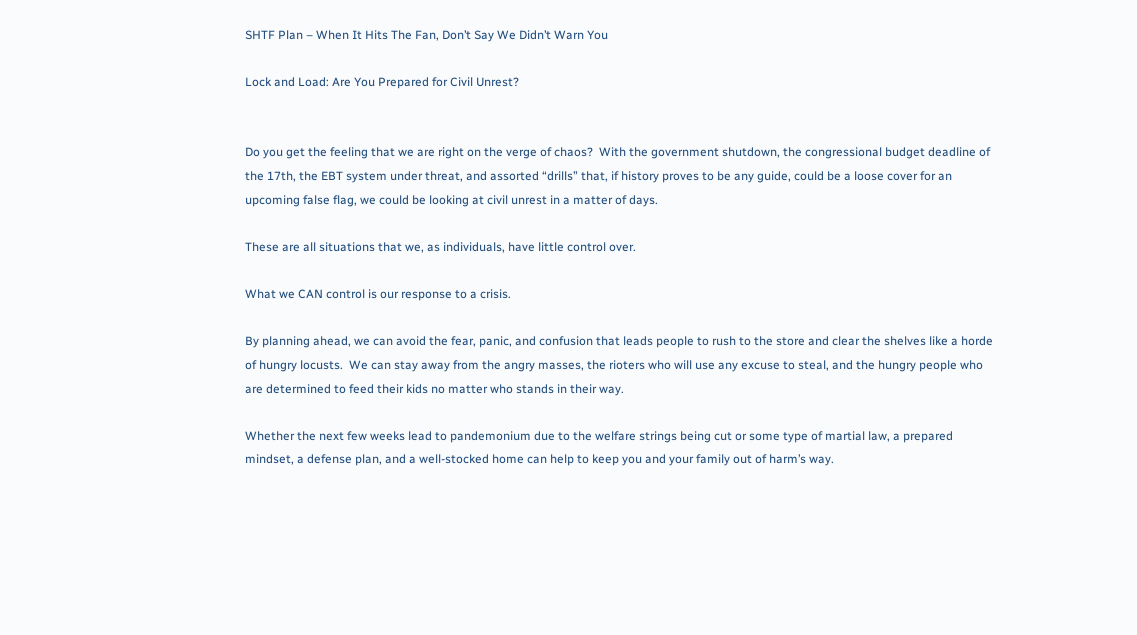SHTF Plan – When It Hits The Fan, Don’t Say We Didn’t Warn You

Lock and Load: Are You Prepared for Civil Unrest?


Do you get the feeling that we are right on the verge of chaos?  With the government shutdown, the congressional budget deadline of the 17th, the EBT system under threat, and assorted “drills” that, if history proves to be any guide, could be a loose cover for an upcoming false flag, we could be looking at civil unrest in a matter of days.

These are all situations that we, as individuals, have little control over.

What we CAN control is our response to a crisis.

By planning ahead, we can avoid the fear, panic, and confusion that leads people to rush to the store and clear the shelves like a horde of hungry locusts.  We can stay away from the angry masses, the rioters who will use any excuse to steal, and the hungry people who are determined to feed their kids no matter who stands in their way.

Whether the next few weeks lead to pandemonium due to the welfare strings being cut or some type of martial law, a prepared mindset, a defense plan, and a well-stocked home can help to keep you and your family out of harm’s way.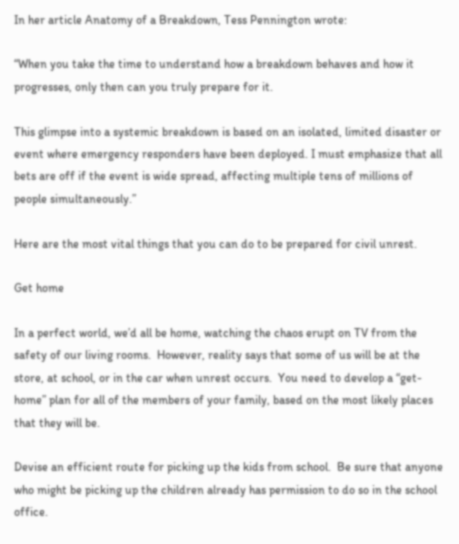In her article Anatomy of a Breakdown, Tess Pennington wrote:

“When you take the time to understand how a breakdown behaves and how it progresses, only then can you truly prepare for it.

This glimpse into a systemic breakdown is based on an isolated, limited disaster or event where emergency responders have been deployed. I must emphasize that all bets are off if the event is wide spread, affecting multiple tens of millions of people simultaneously.”

Here are the most vital things that you can do to be prepared for civil unrest.

Get home

In a perfect world, we’d all be home, watching the chaos erupt on TV from the safety of our living rooms.  However, reality says that some of us will be at the store, at school, or in the car when unrest occurs.  You need to develop a “get-home” plan for all of the members of your family, based on the most likely places that they will be.

Devise an efficient route for picking up the kids from school.  Be sure that anyone who might be picking up the children already has permission to do so in the school office.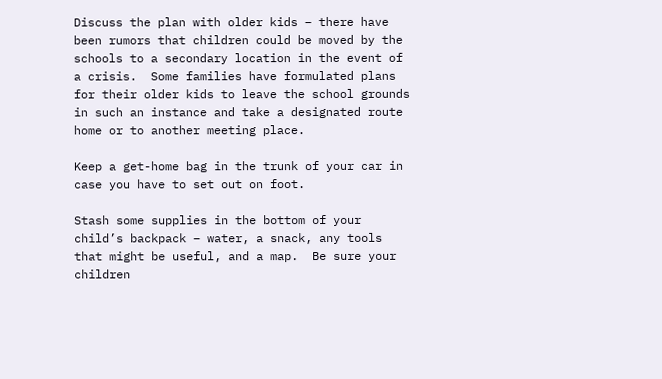Discuss the plan with older kids – there have been rumors that children could be moved by the schools to a secondary location in the event of a crisis.  Some families have formulated plans for their older kids to leave the school grounds in such an instance and take a designated route home or to another meeting place.

Keep a get-home bag in the trunk of your car in case you have to set out on foot.

Stash some supplies in the bottom of your child’s backpack – water, a snack, any tools that might be useful, and a map.  Be sure your children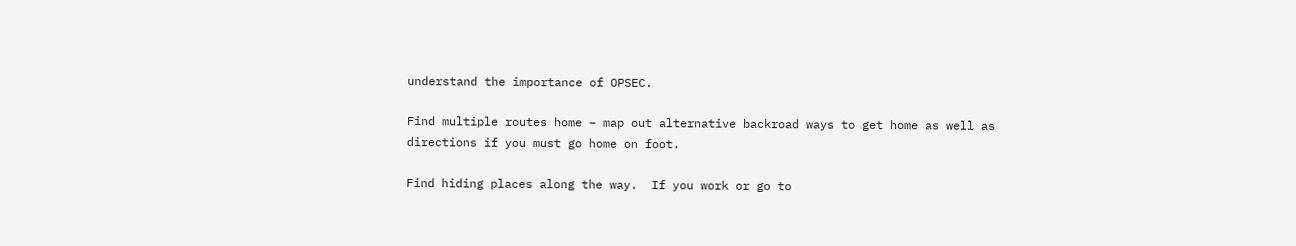understand the importance of OPSEC.

Find multiple routes home – map out alternative backroad ways to get home as well as directions if you must go home on foot.

Find hiding places along the way.  If you work or go to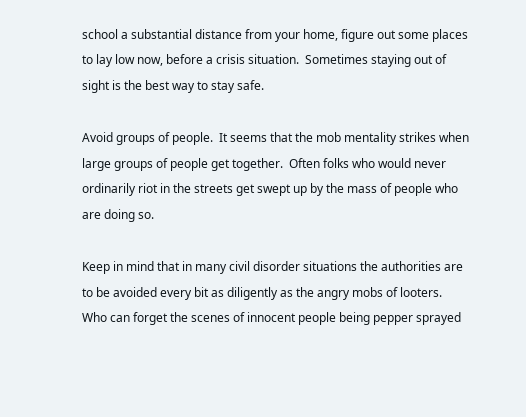school a substantial distance from your home, figure out some places to lay low now, before a crisis situation.  Sometimes staying out of sight is the best way to stay safe.

Avoid groups of people.  It seems that the mob mentality strikes when large groups of people get together.  Often folks who would never ordinarily riot in the streets get swept up by the mass of people who are doing so.

Keep in mind that in many civil disorder situations the authorities are to be avoided every bit as diligently as the angry mobs of looters. Who can forget the scenes of innocent people being pepper sprayed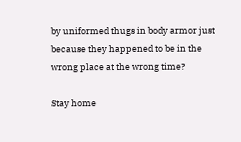by uniformed thugs in body armor just because they happened to be in the wrong place at the wrong time?

Stay home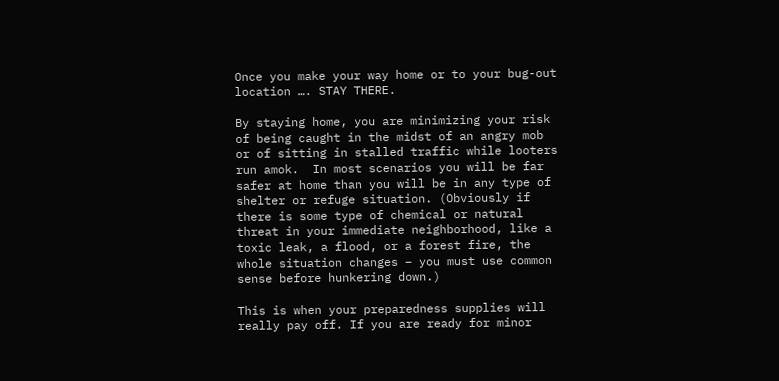Once you make your way home or to your bug-out location …. STAY THERE.

By staying home, you are minimizing your risk of being caught in the midst of an angry mob or of sitting in stalled traffic while looters run amok.  In most scenarios you will be far safer at home than you will be in any type of shelter or refuge situation. (Obviously if there is some type of chemical or natural threat in your immediate neighborhood, like a toxic leak, a flood, or a forest fire, the whole situation changes – you must use common sense before hunkering down.)

This is when your preparedness supplies will really pay off. If you are ready for minor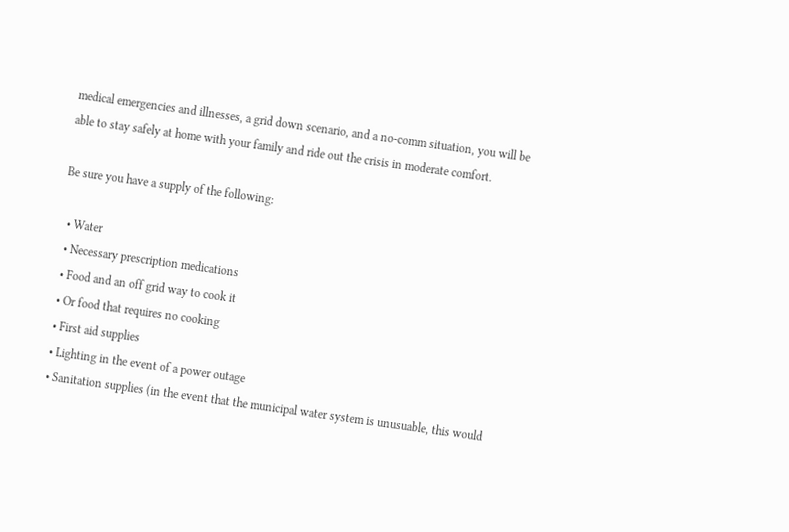medical emergencies and illnesses, a grid down scenario, and a no-comm situation, you will be able to stay safely at home with your family and ride out the crisis in moderate comfort.

Be sure you have a supply of the following:

  • Water
  • Necessary prescription medications
  • Food and an off grid way to cook it
  • Or food that requires no cooking
  • First aid supplies
  • Lighting in the event of a power outage
  • Sanitation supplies (in the event that the municipal water system is unusuable, this would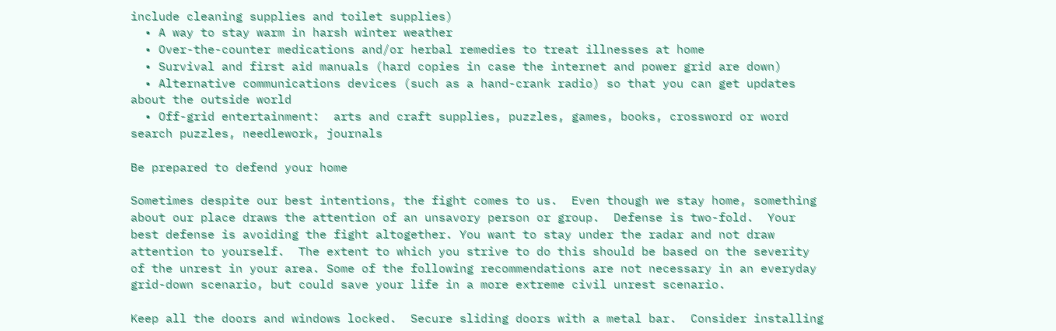include cleaning supplies and toilet supplies)
  • A way to stay warm in harsh winter weather
  • Over-the-counter medications and/or herbal remedies to treat illnesses at home
  • Survival and first aid manuals (hard copies in case the internet and power grid are down)
  • Alternative communications devices (such as a hand-crank radio) so that you can get updates about the outside world
  • Off-grid entertainment:  arts and craft supplies, puzzles, games, books, crossword or word search puzzles, needlework, journals

Be prepared to defend your home

Sometimes despite our best intentions, the fight comes to us.  Even though we stay home, something about our place draws the attention of an unsavory person or group.  Defense is two-fold.  Your best defense is avoiding the fight altogether. You want to stay under the radar and not draw attention to yourself.  The extent to which you strive to do this should be based on the severity of the unrest in your area. Some of the following recommendations are not necessary in an everyday grid-down scenario, but could save your life in a more extreme civil unrest scenario.

Keep all the doors and windows locked.  Secure sliding doors with a metal bar.  Consider installing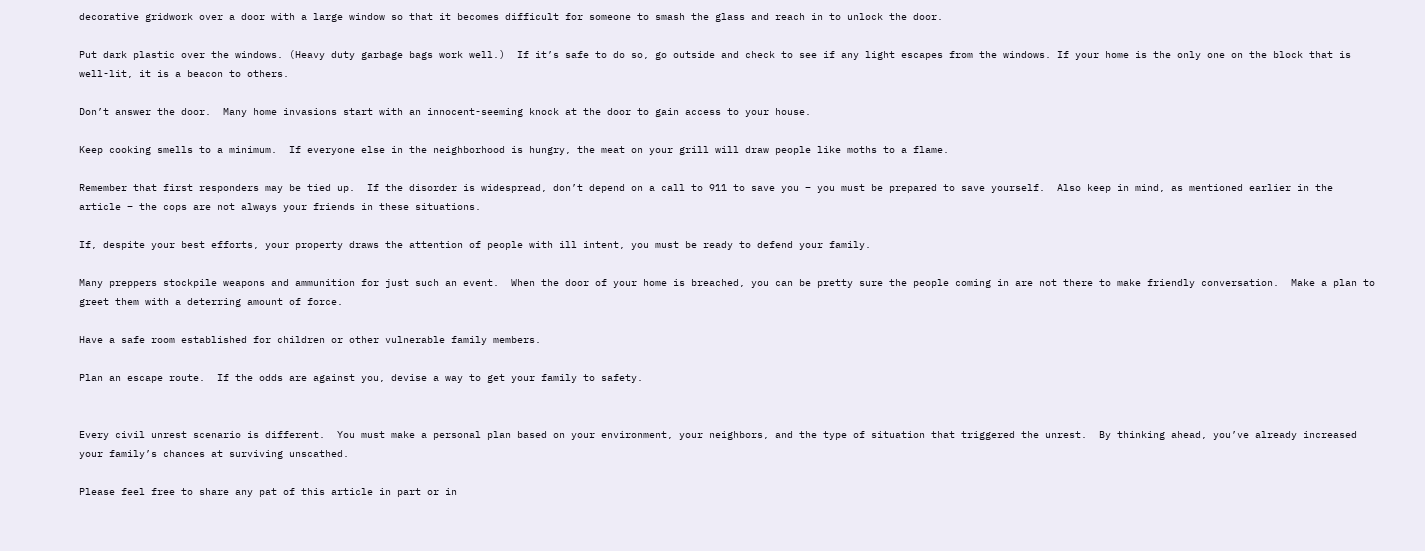decorative gridwork over a door with a large window so that it becomes difficult for someone to smash the glass and reach in to unlock the door.

Put dark plastic over the windows. (Heavy duty garbage bags work well.)  If it’s safe to do so, go outside and check to see if any light escapes from the windows. If your home is the only one on the block that is well-lit, it is a beacon to others.

Don’t answer the door.  Many home invasions start with an innocent-seeming knock at the door to gain access to your house.

Keep cooking smells to a minimum.  If everyone else in the neighborhood is hungry, the meat on your grill will draw people like moths to a flame.

Remember that first responders may be tied up.  If the disorder is widespread, don’t depend on a call to 911 to save you – you must be prepared to save yourself.  Also keep in mind, as mentioned earlier in the article – the cops are not always your friends in these situations.

If, despite your best efforts, your property draws the attention of people with ill intent, you must be ready to defend your family.

Many preppers stockpile weapons and ammunition for just such an event.  When the door of your home is breached, you can be pretty sure the people coming in are not there to make friendly conversation.  Make a plan to greet them with a deterring amount of force.

Have a safe room established for children or other vulnerable family members.

Plan an escape route.  If the odds are against you, devise a way to get your family to safety.


Every civil unrest scenario is different.  You must make a personal plan based on your environment, your neighbors, and the type of situation that triggered the unrest.  By thinking ahead, you’ve already increased your family’s chances at surviving unscathed.

Please feel free to share any pat of this article in part or in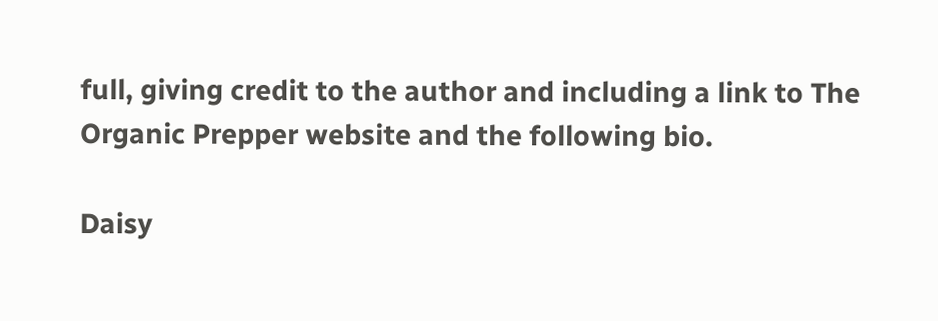full, giving credit to the author and including a link to The Organic Prepper website and the following bio.

Daisy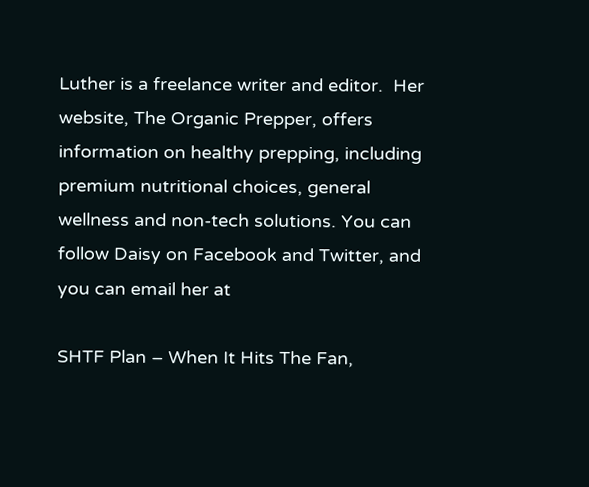Luther is a freelance writer and editor.  Her website, The Organic Prepper, offers information on healthy prepping, including premium nutritional choices, general wellness and non-tech solutions. You can follow Daisy on Facebook and Twitter, and you can email her at

SHTF Plan – When It Hits The Fan,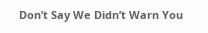Don’t Say We Didn’t Warn You